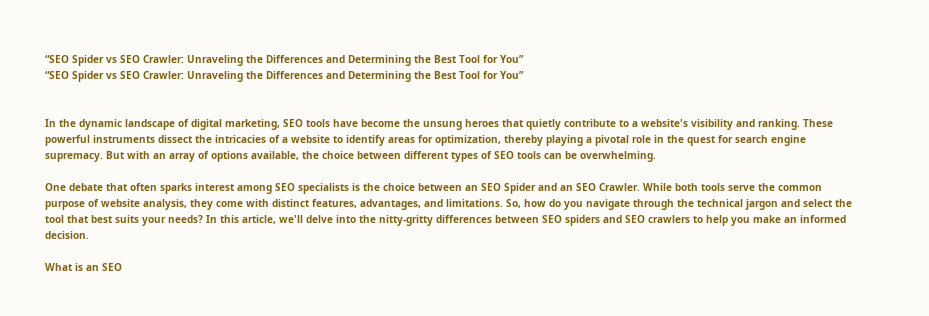“SEO Spider vs SEO Crawler: Unraveling the Differences and Determining the Best Tool for You”
“SEO Spider vs SEO Crawler: Unraveling the Differences and Determining the Best Tool for You”


In the dynamic landscape of digital marketing, SEO tools have become the unsung heroes that quietly contribute to a website's visibility and ranking. These powerful instruments dissect the intricacies of a website to identify areas for optimization, thereby playing a pivotal role in the quest for search engine supremacy. But with an array of options available, the choice between different types of SEO tools can be overwhelming.

One debate that often sparks interest among SEO specialists is the choice between an SEO Spider and an SEO Crawler. While both tools serve the common purpose of website analysis, they come with distinct features, advantages, and limitations. So, how do you navigate through the technical jargon and select the tool that best suits your needs? In this article, we'll delve into the nitty-gritty differences between SEO spiders and SEO crawlers to help you make an informed decision.

What is an SEO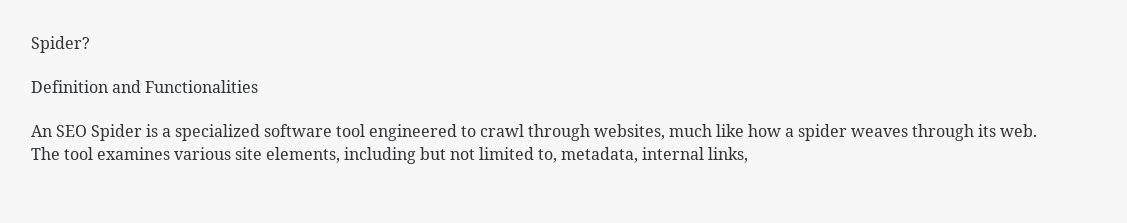Spider?

Definition and Functionalities

An SEO Spider is a specialized software tool engineered to crawl through websites, much like how a spider weaves through its web. The tool examines various site elements, including but not limited to, metadata, internal links,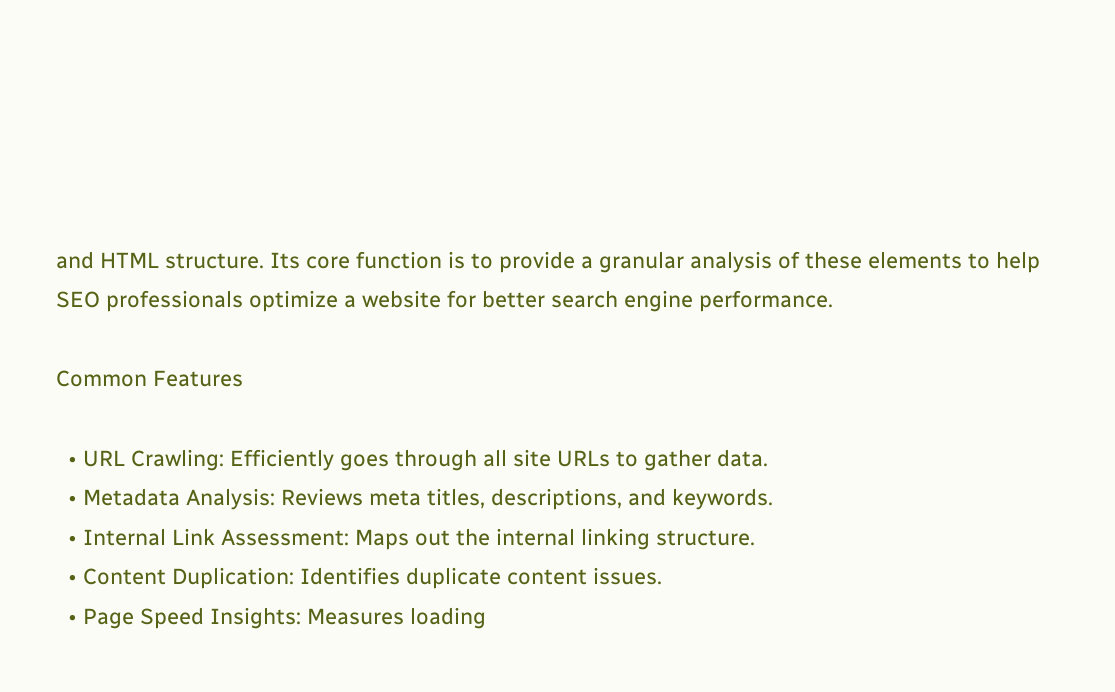and HTML structure. Its core function is to provide a granular analysis of these elements to help SEO professionals optimize a website for better search engine performance.

Common Features

  • URL Crawling: Efficiently goes through all site URLs to gather data.
  • Metadata Analysis: Reviews meta titles, descriptions, and keywords.
  • Internal Link Assessment: Maps out the internal linking structure.
  • Content Duplication: Identifies duplicate content issues.
  • Page Speed Insights: Measures loading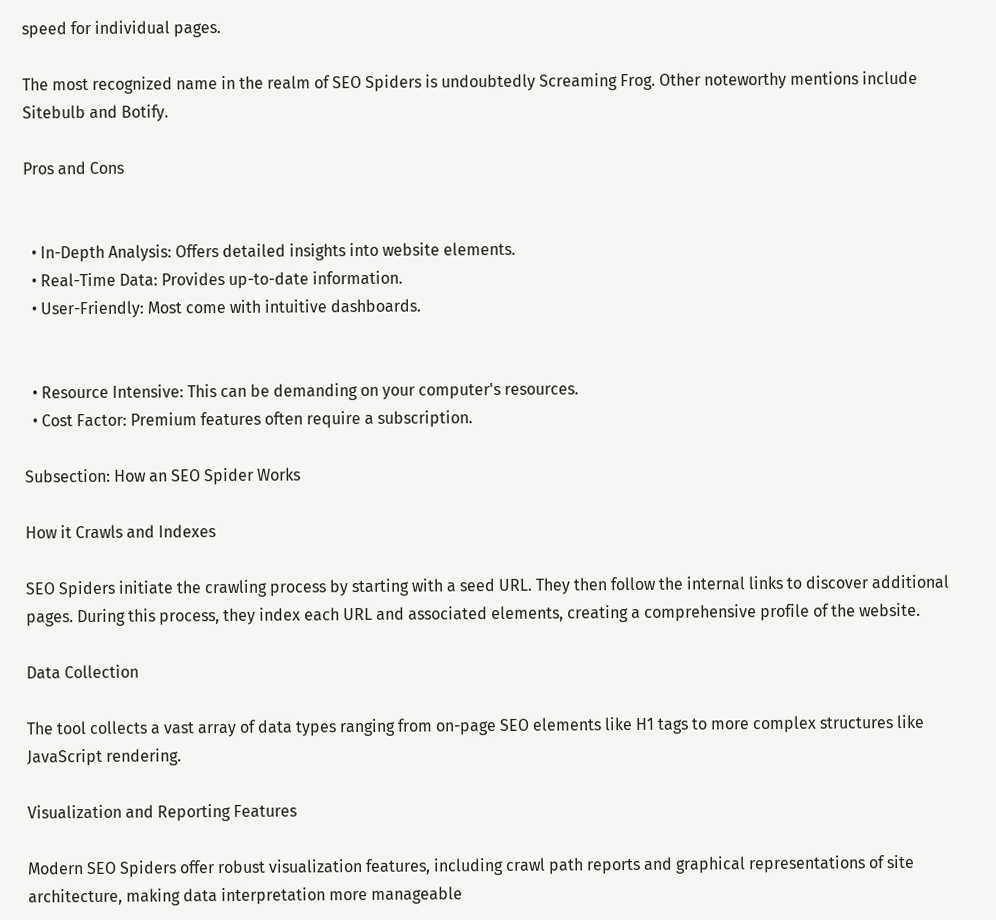speed for individual pages.

The most recognized name in the realm of SEO Spiders is undoubtedly Screaming Frog. Other noteworthy mentions include Sitebulb and Botify.

Pros and Cons


  • In-Depth Analysis: Offers detailed insights into website elements.
  • Real-Time Data: Provides up-to-date information.
  • User-Friendly: Most come with intuitive dashboards.


  • Resource Intensive: This can be demanding on your computer's resources.
  • Cost Factor: Premium features often require a subscription.

Subsection: How an SEO Spider Works

How it Crawls and Indexes

SEO Spiders initiate the crawling process by starting with a seed URL. They then follow the internal links to discover additional pages. During this process, they index each URL and associated elements, creating a comprehensive profile of the website.

Data Collection

The tool collects a vast array of data types ranging from on-page SEO elements like H1 tags to more complex structures like JavaScript rendering.

Visualization and Reporting Features

Modern SEO Spiders offer robust visualization features, including crawl path reports and graphical representations of site architecture, making data interpretation more manageable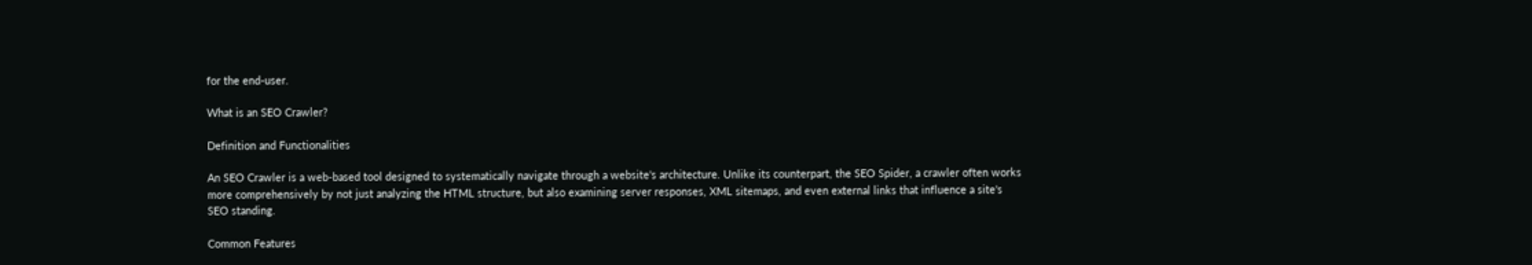for the end-user.

What is an SEO Crawler?

Definition and Functionalities

An SEO Crawler is a web-based tool designed to systematically navigate through a website's architecture. Unlike its counterpart, the SEO Spider, a crawler often works more comprehensively by not just analyzing the HTML structure, but also examining server responses, XML sitemaps, and even external links that influence a site's SEO standing.

Common Features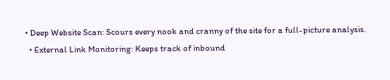• Deep Website Scan: Scours every nook and cranny of the site for a full-picture analysis.
  • External Link Monitoring: Keeps track of inbound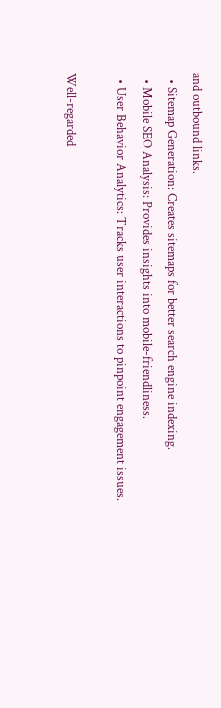and outbound links.
  • Sitemap Generation: Creates sitemaps for better search engine indexing.
  • Mobile SEO Analysis: Provides insights into mobile-friendliness.
  • User Behavior Analytics: Tracks user interactions to pinpoint engagement issues.

Well-regarded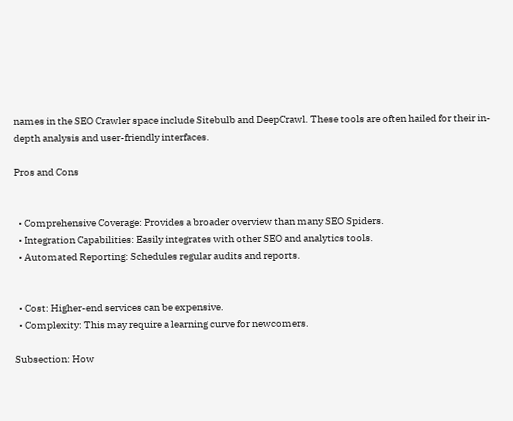names in the SEO Crawler space include Sitebulb and DeepCrawl. These tools are often hailed for their in-depth analysis and user-friendly interfaces.

Pros and Cons


  • Comprehensive Coverage: Provides a broader overview than many SEO Spiders.
  • Integration Capabilities: Easily integrates with other SEO and analytics tools.
  • Automated Reporting: Schedules regular audits and reports.


  • Cost: Higher-end services can be expensive.
  • Complexity: This may require a learning curve for newcomers.

Subsection: How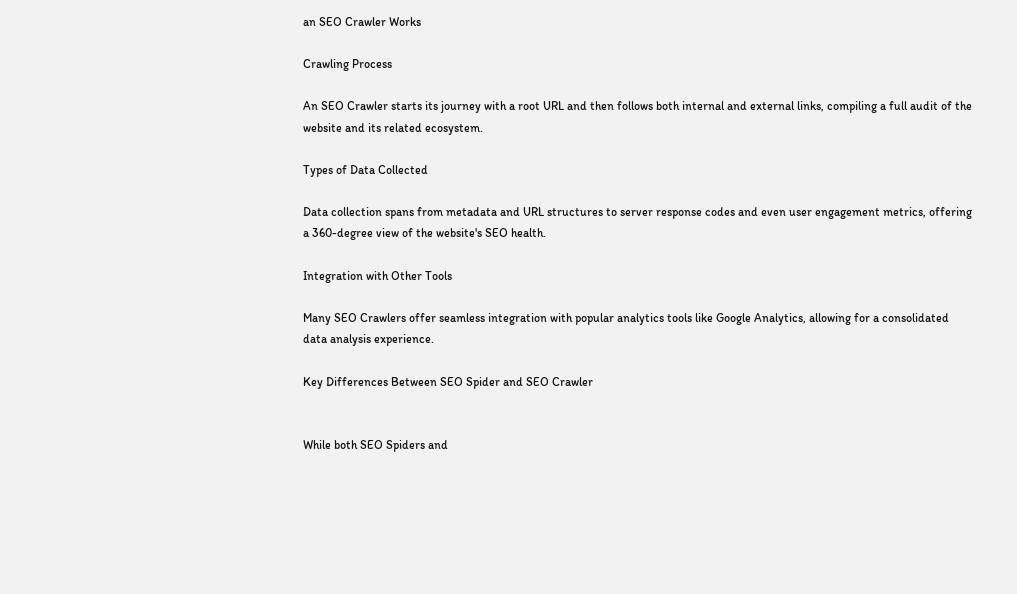an SEO Crawler Works

Crawling Process

An SEO Crawler starts its journey with a root URL and then follows both internal and external links, compiling a full audit of the website and its related ecosystem.

Types of Data Collected

Data collection spans from metadata and URL structures to server response codes and even user engagement metrics, offering a 360-degree view of the website's SEO health.

Integration with Other Tools

Many SEO Crawlers offer seamless integration with popular analytics tools like Google Analytics, allowing for a consolidated data analysis experience.

Key Differences Between SEO Spider and SEO Crawler


While both SEO Spiders and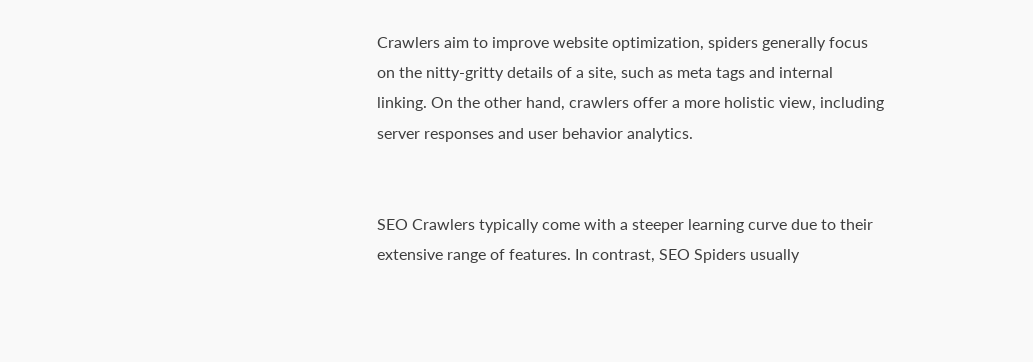Crawlers aim to improve website optimization, spiders generally focus on the nitty-gritty details of a site, such as meta tags and internal linking. On the other hand, crawlers offer a more holistic view, including server responses and user behavior analytics.


SEO Crawlers typically come with a steeper learning curve due to their extensive range of features. In contrast, SEO Spiders usually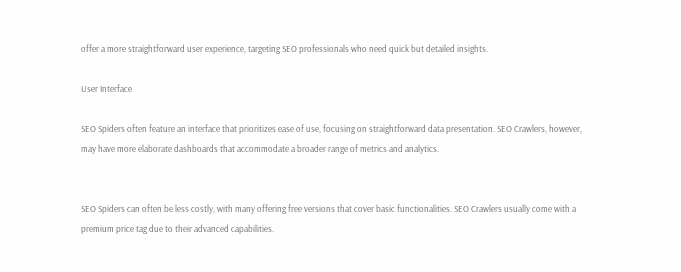offer a more straightforward user experience, targeting SEO professionals who need quick but detailed insights.

User Interface

SEO Spiders often feature an interface that prioritizes ease of use, focusing on straightforward data presentation. SEO Crawlers, however, may have more elaborate dashboards that accommodate a broader range of metrics and analytics.


SEO Spiders can often be less costly, with many offering free versions that cover basic functionalities. SEO Crawlers usually come with a premium price tag due to their advanced capabilities.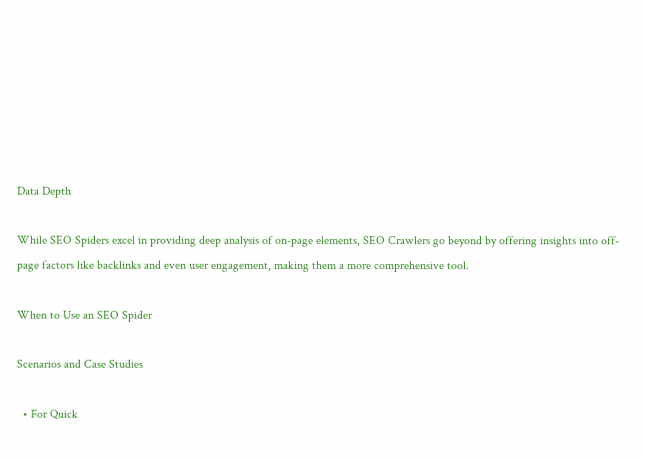Data Depth

While SEO Spiders excel in providing deep analysis of on-page elements, SEO Crawlers go beyond by offering insights into off-page factors like backlinks and even user engagement, making them a more comprehensive tool.

When to Use an SEO Spider

Scenarios and Case Studies

  • For Quick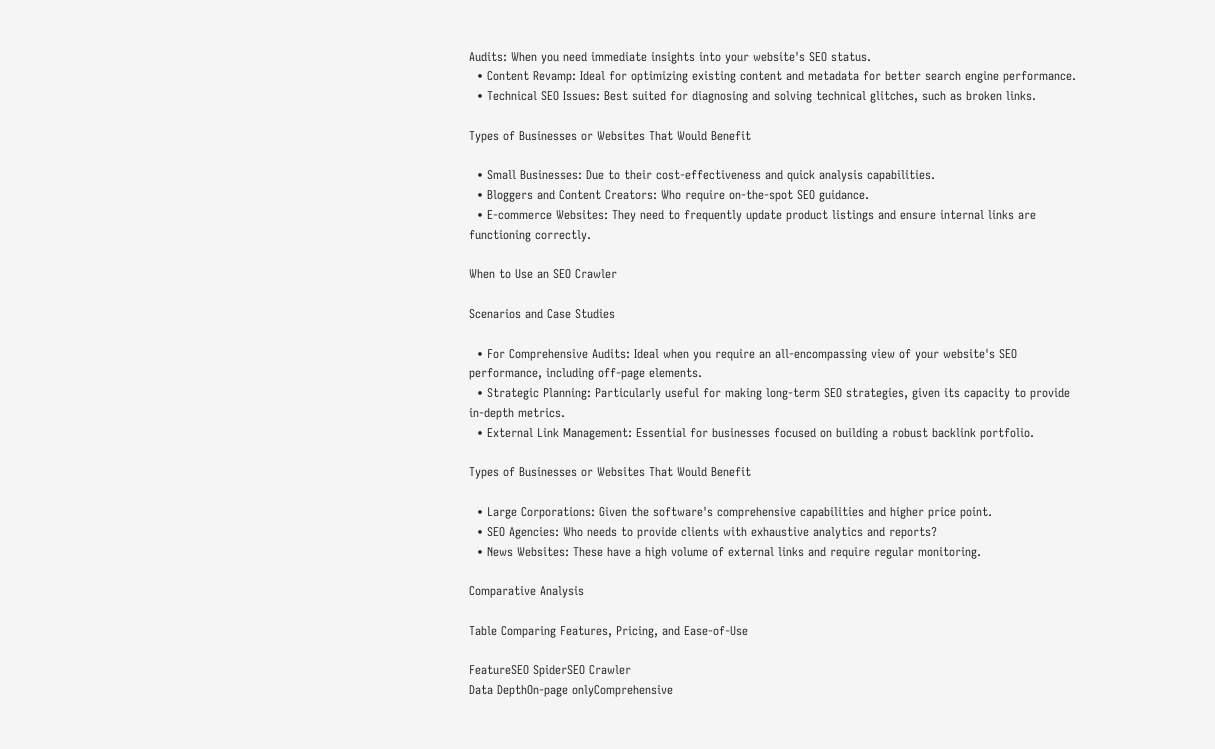Audits: When you need immediate insights into your website's SEO status.
  • Content Revamp: Ideal for optimizing existing content and metadata for better search engine performance.
  • Technical SEO Issues: Best suited for diagnosing and solving technical glitches, such as broken links.

Types of Businesses or Websites That Would Benefit

  • Small Businesses: Due to their cost-effectiveness and quick analysis capabilities.
  • Bloggers and Content Creators: Who require on-the-spot SEO guidance.
  • E-commerce Websites: They need to frequently update product listings and ensure internal links are functioning correctly.

When to Use an SEO Crawler

Scenarios and Case Studies

  • For Comprehensive Audits: Ideal when you require an all-encompassing view of your website's SEO performance, including off-page elements.
  • Strategic Planning: Particularly useful for making long-term SEO strategies, given its capacity to provide in-depth metrics.
  • External Link Management: Essential for businesses focused on building a robust backlink portfolio.

Types of Businesses or Websites That Would Benefit

  • Large Corporations: Given the software's comprehensive capabilities and higher price point.
  • SEO Agencies: Who needs to provide clients with exhaustive analytics and reports?
  • News Websites: These have a high volume of external links and require regular monitoring.

Comparative Analysis

Table Comparing Features, Pricing, and Ease-of-Use

FeatureSEO SpiderSEO Crawler
Data DepthOn-page onlyComprehensive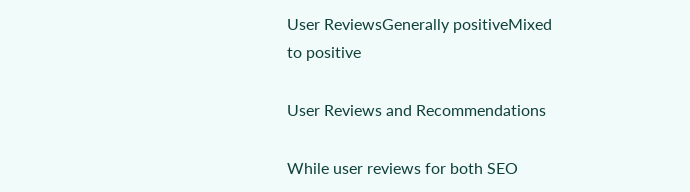User ReviewsGenerally positiveMixed to positive

User Reviews and Recommendations

While user reviews for both SEO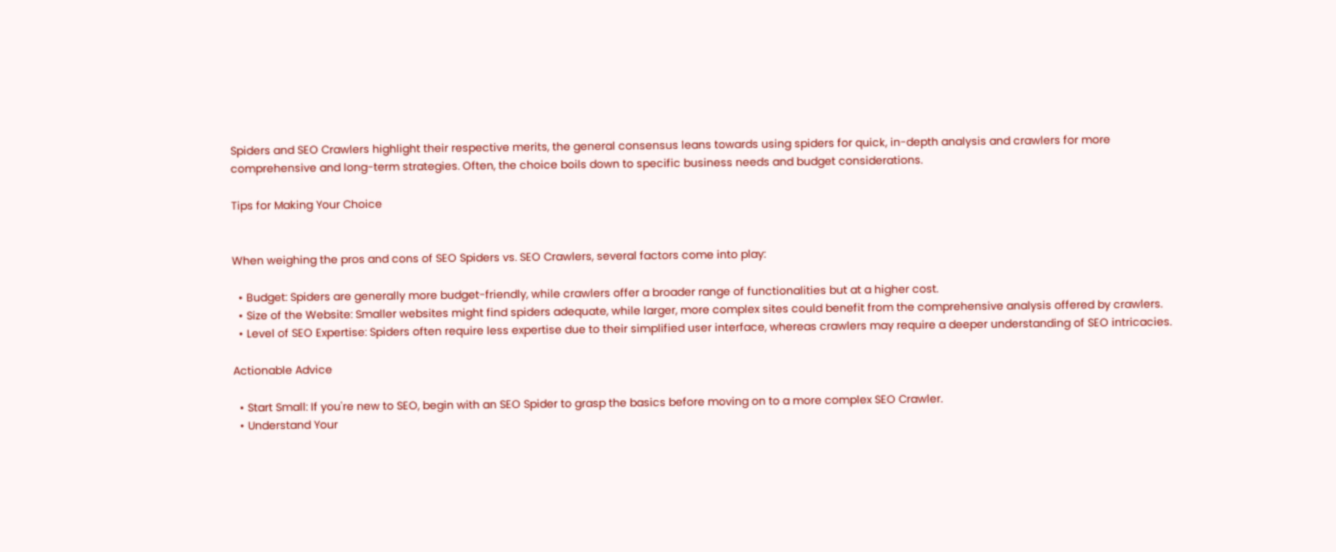Spiders and SEO Crawlers highlight their respective merits, the general consensus leans towards using spiders for quick, in-depth analysis and crawlers for more comprehensive and long-term strategies. Often, the choice boils down to specific business needs and budget considerations.

Tips for Making Your Choice


When weighing the pros and cons of SEO Spiders vs. SEO Crawlers, several factors come into play:

  • Budget: Spiders are generally more budget-friendly, while crawlers offer a broader range of functionalities but at a higher cost.
  • Size of the Website: Smaller websites might find spiders adequate, while larger, more complex sites could benefit from the comprehensive analysis offered by crawlers.
  • Level of SEO Expertise: Spiders often require less expertise due to their simplified user interface, whereas crawlers may require a deeper understanding of SEO intricacies.

Actionable Advice

  • Start Small: If you're new to SEO, begin with an SEO Spider to grasp the basics before moving on to a more complex SEO Crawler.
  • Understand Your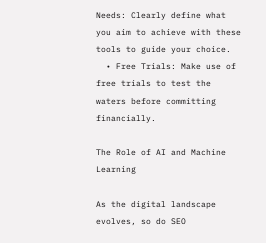Needs: Clearly define what you aim to achieve with these tools to guide your choice.
  • Free Trials: Make use of free trials to test the waters before committing financially.

The Role of AI and Machine Learning

As the digital landscape evolves, so do SEO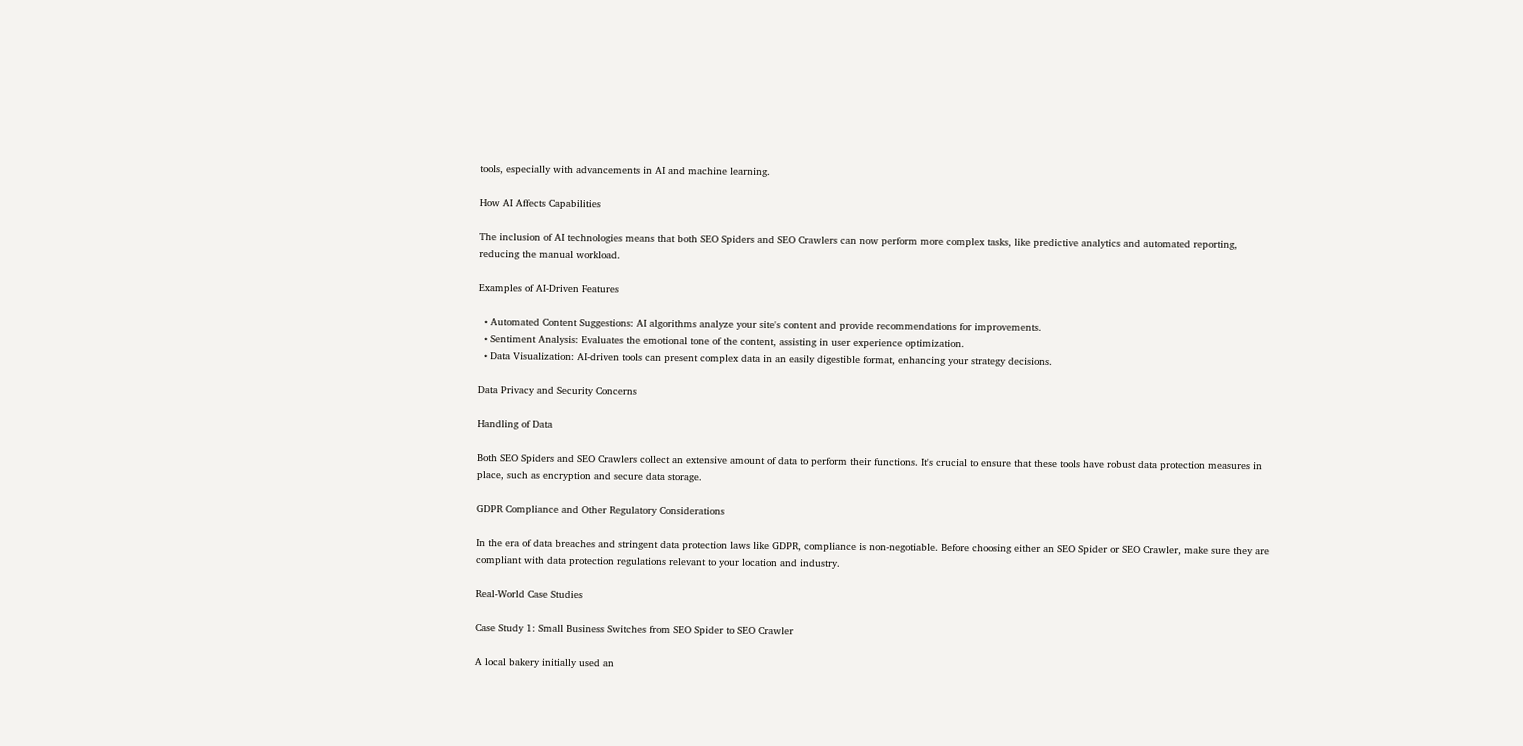tools, especially with advancements in AI and machine learning.

How AI Affects Capabilities

The inclusion of AI technologies means that both SEO Spiders and SEO Crawlers can now perform more complex tasks, like predictive analytics and automated reporting, reducing the manual workload.

Examples of AI-Driven Features

  • Automated Content Suggestions: AI algorithms analyze your site's content and provide recommendations for improvements.
  • Sentiment Analysis: Evaluates the emotional tone of the content, assisting in user experience optimization.
  • Data Visualization: AI-driven tools can present complex data in an easily digestible format, enhancing your strategy decisions.

Data Privacy and Security Concerns

Handling of Data

Both SEO Spiders and SEO Crawlers collect an extensive amount of data to perform their functions. It's crucial to ensure that these tools have robust data protection measures in place, such as encryption and secure data storage.

GDPR Compliance and Other Regulatory Considerations

In the era of data breaches and stringent data protection laws like GDPR, compliance is non-negotiable. Before choosing either an SEO Spider or SEO Crawler, make sure they are compliant with data protection regulations relevant to your location and industry.

Real-World Case Studies

Case Study 1: Small Business Switches from SEO Spider to SEO Crawler

A local bakery initially used an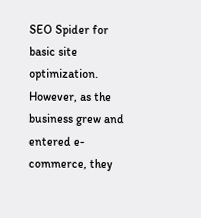SEO Spider for basic site optimization. However, as the business grew and entered e-commerce, they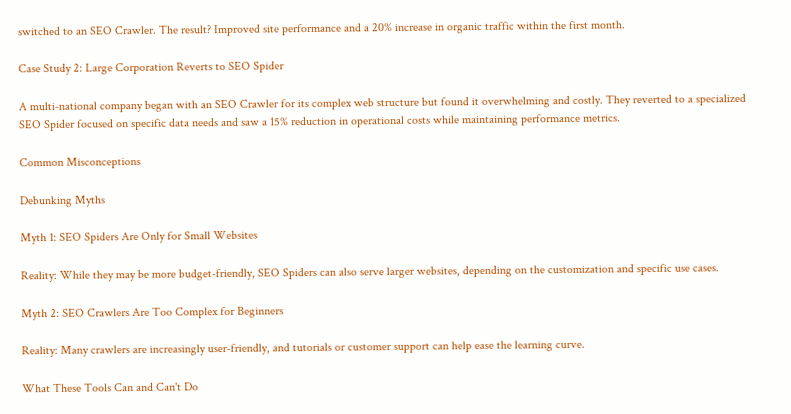switched to an SEO Crawler. The result? Improved site performance and a 20% increase in organic traffic within the first month.

Case Study 2: Large Corporation Reverts to SEO Spider

A multi-national company began with an SEO Crawler for its complex web structure but found it overwhelming and costly. They reverted to a specialized SEO Spider focused on specific data needs and saw a 15% reduction in operational costs while maintaining performance metrics.

Common Misconceptions

Debunking Myths

Myth 1: SEO Spiders Are Only for Small Websites

Reality: While they may be more budget-friendly, SEO Spiders can also serve larger websites, depending on the customization and specific use cases.

Myth 2: SEO Crawlers Are Too Complex for Beginners

Reality: Many crawlers are increasingly user-friendly, and tutorials or customer support can help ease the learning curve.

What These Tools Can and Can't Do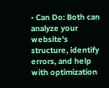• Can Do: Both can analyze your website's structure, identify errors, and help with optimization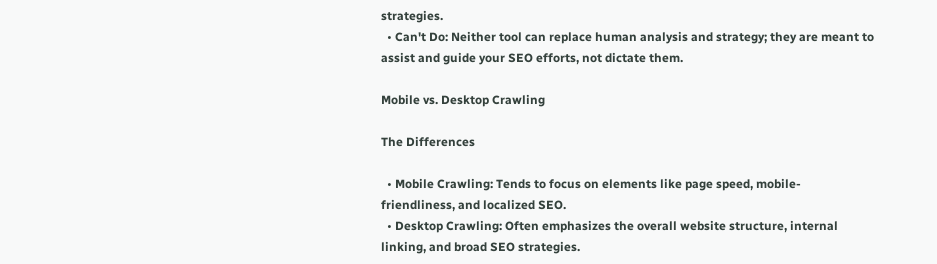strategies.
  • Can't Do: Neither tool can replace human analysis and strategy; they are meant to assist and guide your SEO efforts, not dictate them.

Mobile vs. Desktop Crawling

The Differences

  • Mobile Crawling: Tends to focus on elements like page speed, mobile-friendliness, and localized SEO.
  • Desktop Crawling: Often emphasizes the overall website structure, internal linking, and broad SEO strategies.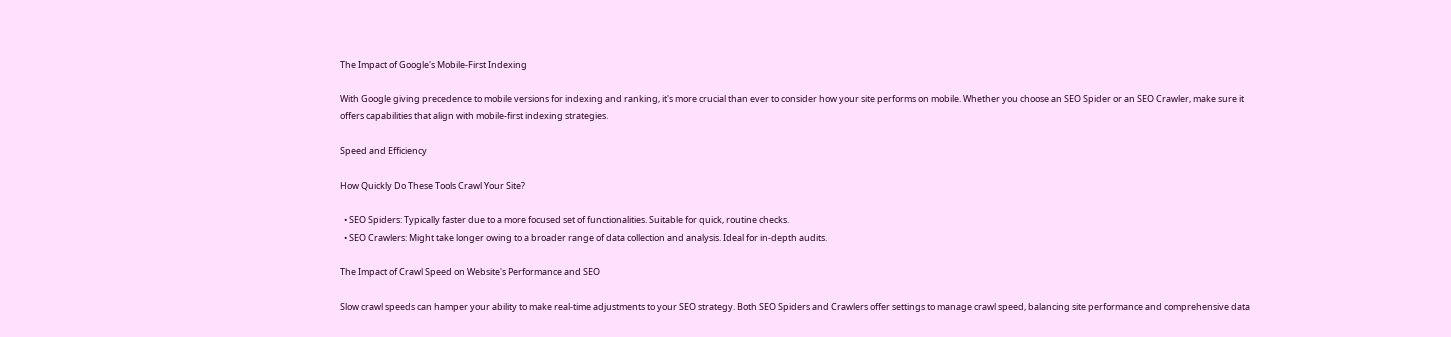The Impact of Google's Mobile-First Indexing

With Google giving precedence to mobile versions for indexing and ranking, it's more crucial than ever to consider how your site performs on mobile. Whether you choose an SEO Spider or an SEO Crawler, make sure it offers capabilities that align with mobile-first indexing strategies.

Speed and Efficiency

How Quickly Do These Tools Crawl Your Site?

  • SEO Spiders: Typically faster due to a more focused set of functionalities. Suitable for quick, routine checks.
  • SEO Crawlers: Might take longer owing to a broader range of data collection and analysis. Ideal for in-depth audits.

The Impact of Crawl Speed on Website's Performance and SEO

Slow crawl speeds can hamper your ability to make real-time adjustments to your SEO strategy. Both SEO Spiders and Crawlers offer settings to manage crawl speed, balancing site performance and comprehensive data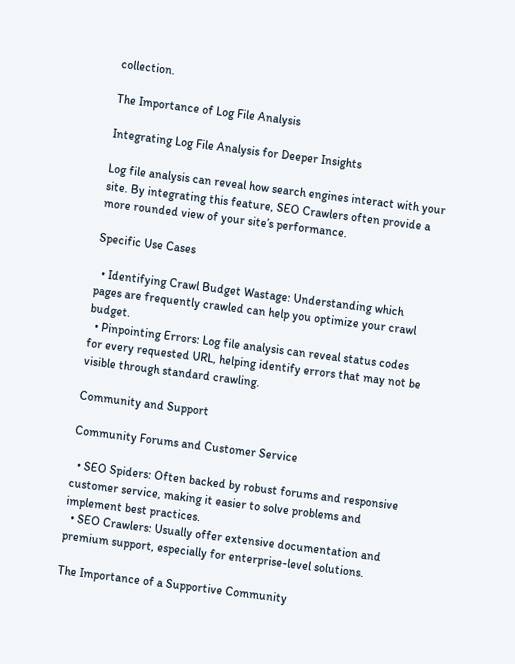collection.

The Importance of Log File Analysis

Integrating Log File Analysis for Deeper Insights

Log file analysis can reveal how search engines interact with your site. By integrating this feature, SEO Crawlers often provide a more rounded view of your site’s performance.

Specific Use Cases

  • Identifying Crawl Budget Wastage: Understanding which pages are frequently crawled can help you optimize your crawl budget.
  • Pinpointing Errors: Log file analysis can reveal status codes for every requested URL, helping identify errors that may not be visible through standard crawling.

Community and Support

Community Forums and Customer Service

  • SEO Spiders: Often backed by robust forums and responsive customer service, making it easier to solve problems and implement best practices.
  • SEO Crawlers: Usually offer extensive documentation and premium support, especially for enterprise-level solutions.

The Importance of a Supportive Community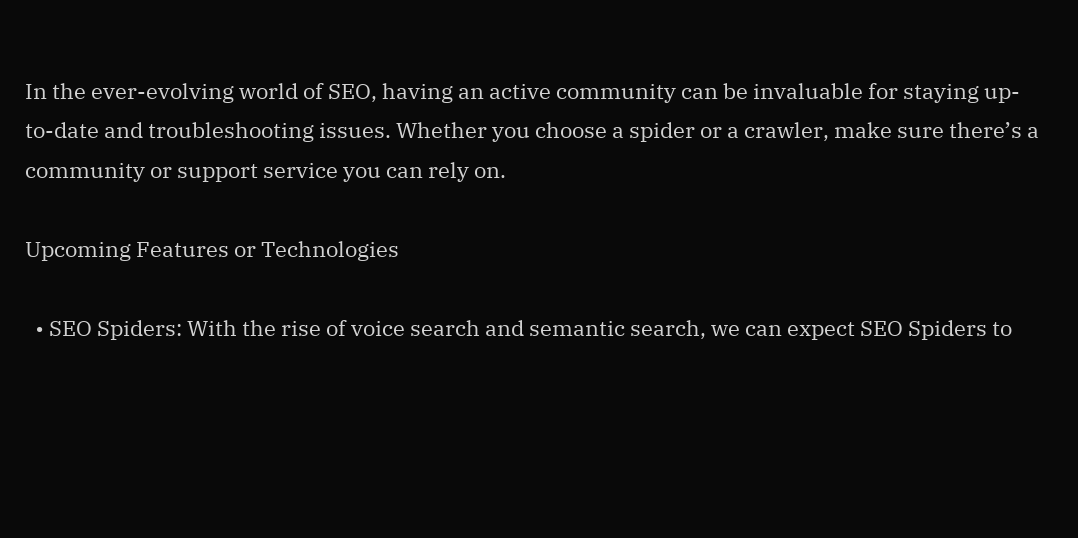In the ever-evolving world of SEO, having an active community can be invaluable for staying up-to-date and troubleshooting issues. Whether you choose a spider or a crawler, make sure there’s a community or support service you can rely on.

Upcoming Features or Technologies

  • SEO Spiders: With the rise of voice search and semantic search, we can expect SEO Spiders to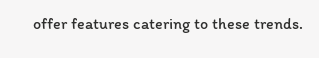offer features catering to these trends.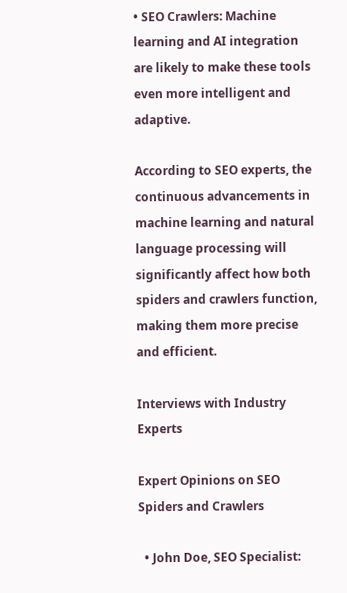• SEO Crawlers: Machine learning and AI integration are likely to make these tools even more intelligent and adaptive.

According to SEO experts, the continuous advancements in machine learning and natural language processing will significantly affect how both spiders and crawlers function, making them more precise and efficient.

Interviews with Industry Experts

Expert Opinions on SEO Spiders and Crawlers

  • John Doe, SEO Specialist: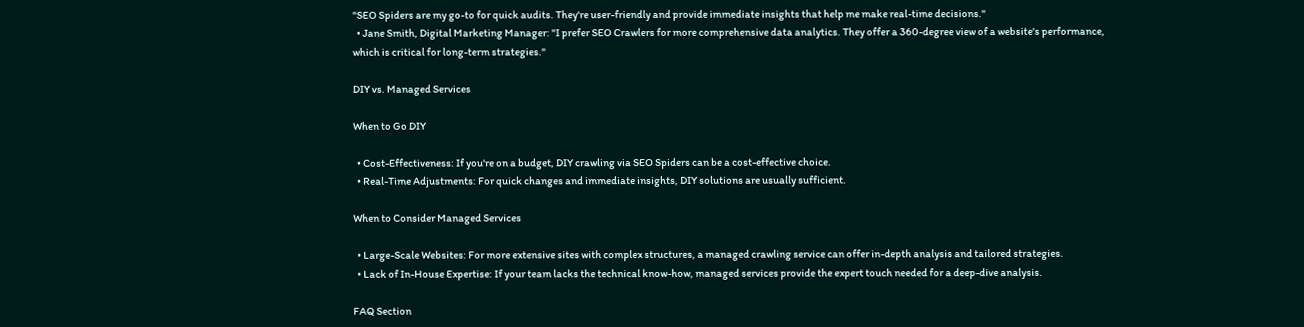"SEO Spiders are my go-to for quick audits. They're user-friendly and provide immediate insights that help me make real-time decisions."
  • Jane Smith, Digital Marketing Manager: "I prefer SEO Crawlers for more comprehensive data analytics. They offer a 360-degree view of a website's performance, which is critical for long-term strategies."

DIY vs. Managed Services

When to Go DIY

  • Cost-Effectiveness: If you're on a budget, DIY crawling via SEO Spiders can be a cost-effective choice.
  • Real-Time Adjustments: For quick changes and immediate insights, DIY solutions are usually sufficient.

When to Consider Managed Services

  • Large-Scale Websites: For more extensive sites with complex structures, a managed crawling service can offer in-depth analysis and tailored strategies.
  • Lack of In-House Expertise: If your team lacks the technical know-how, managed services provide the expert touch needed for a deep-dive analysis.

FAQ Section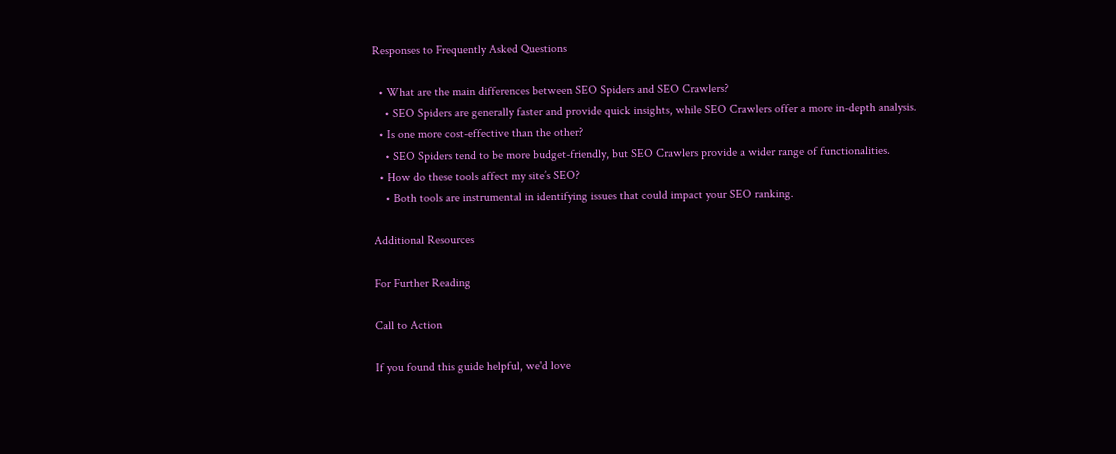Responses to Frequently Asked Questions

  • What are the main differences between SEO Spiders and SEO Crawlers?
    • SEO Spiders are generally faster and provide quick insights, while SEO Crawlers offer a more in-depth analysis.
  • Is one more cost-effective than the other?
    • SEO Spiders tend to be more budget-friendly, but SEO Crawlers provide a wider range of functionalities.
  • How do these tools affect my site’s SEO?
    • Both tools are instrumental in identifying issues that could impact your SEO ranking.

Additional Resources

For Further Reading

Call to Action

If you found this guide helpful, we'd love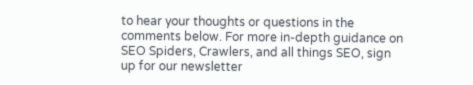to hear your thoughts or questions in the comments below. For more in-depth guidance on SEO Spiders, Crawlers, and all things SEO, sign up for our newsletter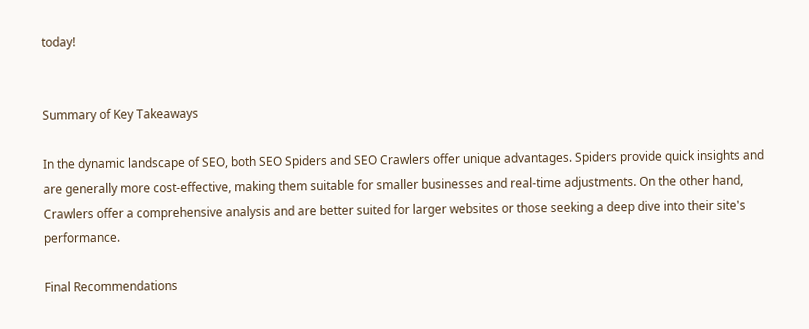today!


Summary of Key Takeaways

In the dynamic landscape of SEO, both SEO Spiders and SEO Crawlers offer unique advantages. Spiders provide quick insights and are generally more cost-effective, making them suitable for smaller businesses and real-time adjustments. On the other hand, Crawlers offer a comprehensive analysis and are better suited for larger websites or those seeking a deep dive into their site's performance.

Final Recommendations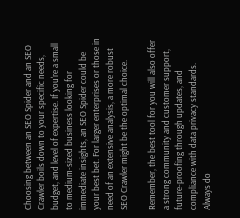Choosing between an SEO Spider and an SEO Crawler boils down to your specific needs, budget, and level of expertise. If you're a small to medium-sized business looking for immediate insights, an SEO Spider could be your best bet. For larger enterprises or those in need of an extensive analysis, a more robust SEO Crawler might be the optimal choice.

Remember, the best tool for you will also offer a strong community and customer support, future-proofing through updates, and compliance with data privacy standards. Always do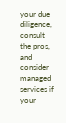your due diligence, consult the pros, and consider managed services if your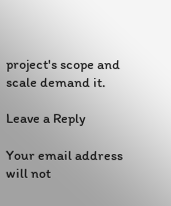project's scope and scale demand it.

Leave a Reply

Your email address will not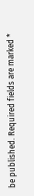be published. Required fields are marked *